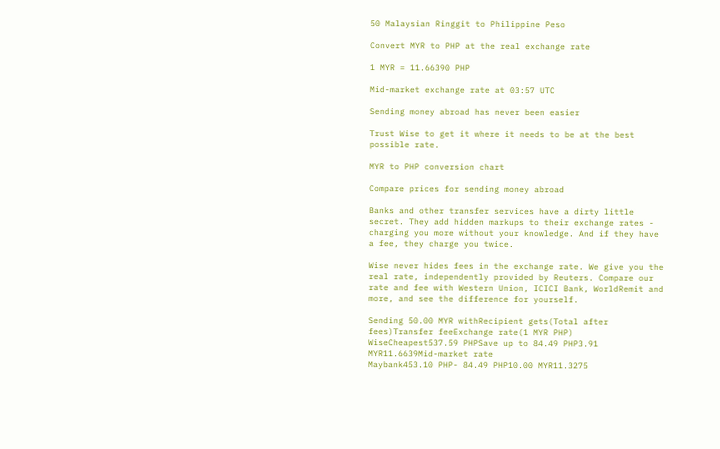50 Malaysian Ringgit to Philippine Peso

Convert MYR to PHP at the real exchange rate

1 MYR = 11.66390 PHP

Mid-market exchange rate at 03:57 UTC

Sending money abroad has never been easier

Trust Wise to get it where it needs to be at the best possible rate.

MYR to PHP conversion chart

Compare prices for sending money abroad

Banks and other transfer services have a dirty little secret. They add hidden markups to their exchange rates - charging you more without your knowledge. And if they have a fee, they charge you twice.

Wise never hides fees in the exchange rate. We give you the real rate, independently provided by Reuters. Compare our rate and fee with Western Union, ICICI Bank, WorldRemit and more, and see the difference for yourself.

Sending 50.00 MYR withRecipient gets(Total after fees)Transfer feeExchange rate(1 MYR PHP)
WiseCheapest537.59 PHPSave up to 84.49 PHP3.91 MYR11.6639Mid-market rate
Maybank453.10 PHP- 84.49 PHP10.00 MYR11.3275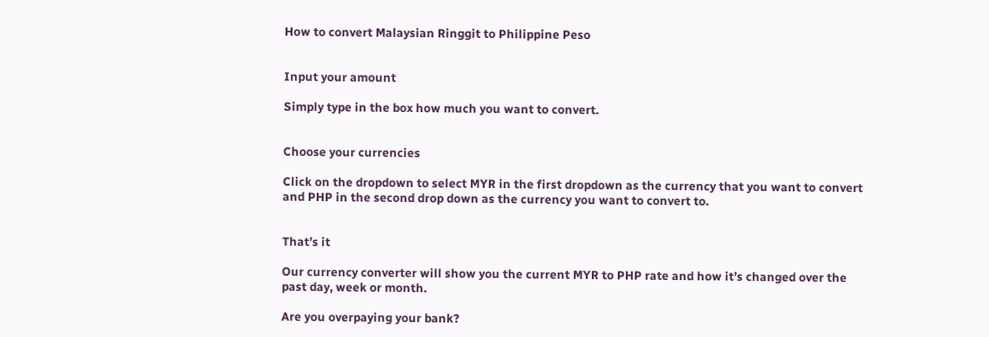How to convert Malaysian Ringgit to Philippine Peso


Input your amount

Simply type in the box how much you want to convert.


Choose your currencies

Click on the dropdown to select MYR in the first dropdown as the currency that you want to convert and PHP in the second drop down as the currency you want to convert to.


That’s it

Our currency converter will show you the current MYR to PHP rate and how it’s changed over the past day, week or month.

Are you overpaying your bank?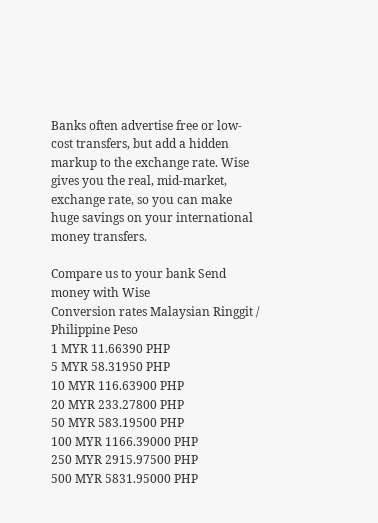Banks often advertise free or low-cost transfers, but add a hidden markup to the exchange rate. Wise gives you the real, mid-market, exchange rate, so you can make huge savings on your international money transfers.

Compare us to your bank Send money with Wise
Conversion rates Malaysian Ringgit / Philippine Peso
1 MYR 11.66390 PHP
5 MYR 58.31950 PHP
10 MYR 116.63900 PHP
20 MYR 233.27800 PHP
50 MYR 583.19500 PHP
100 MYR 1166.39000 PHP
250 MYR 2915.97500 PHP
500 MYR 5831.95000 PHP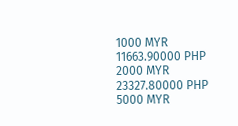1000 MYR 11663.90000 PHP
2000 MYR 23327.80000 PHP
5000 MYR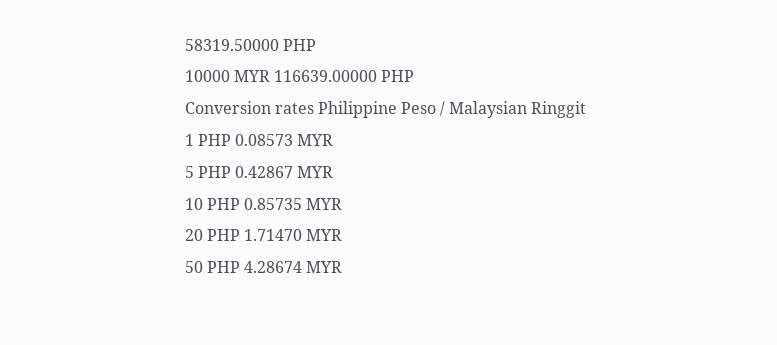58319.50000 PHP
10000 MYR 116639.00000 PHP
Conversion rates Philippine Peso / Malaysian Ringgit
1 PHP 0.08573 MYR
5 PHP 0.42867 MYR
10 PHP 0.85735 MYR
20 PHP 1.71470 MYR
50 PHP 4.28674 MYR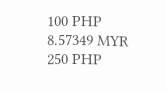100 PHP 8.57349 MYR
250 PHP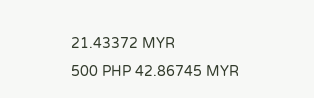21.43372 MYR
500 PHP 42.86745 MYR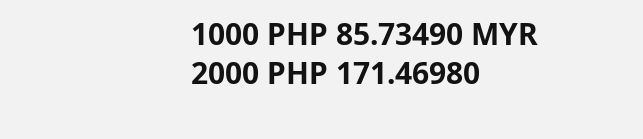1000 PHP 85.73490 MYR
2000 PHP 171.46980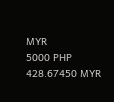MYR
5000 PHP 428.67450 MYR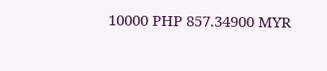10000 PHP 857.34900 MYR